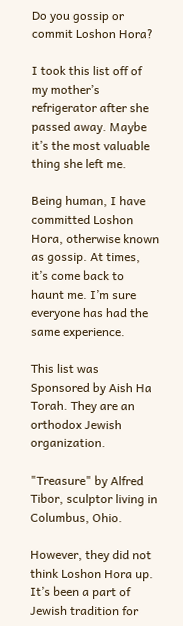Do you gossip or commit Loshon Hora?

I took this list off of my mother’s refrigerator after she passed away. Maybe it’s the most valuable thing she left me.

Being human, I have committed Loshon Hora, otherwise known as gossip. At times, it’s come back to haunt me. I’m sure everyone has had the same experience.

This list was Sponsored by Aish Ha Torah. They are an orthodox Jewish organization.

"Treasure" by Alfred Tibor, sculptor living in Columbus, Ohio.

However, they did not think Loshon Hora up.  It’s been a part of Jewish tradition for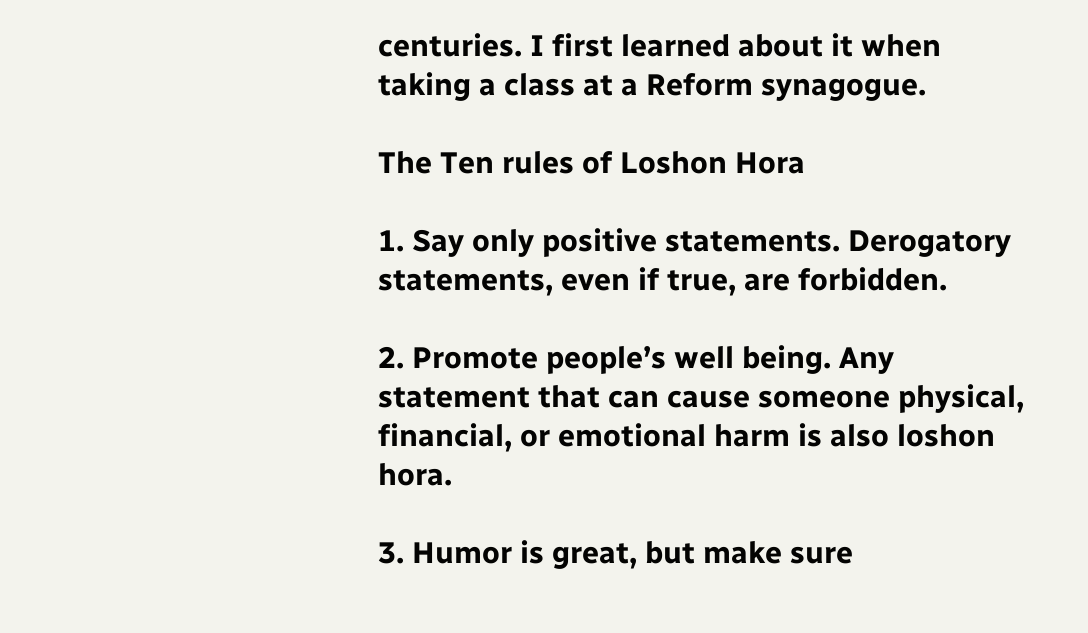centuries. I first learned about it when taking a class at a Reform synagogue.

The Ten rules of Loshon Hora

1. Say only positive statements. Derogatory statements, even if true, are forbidden.

2. Promote people’s well being. Any statement that can cause someone physical, financial, or emotional harm is also loshon hora.

3. Humor is great, but make sure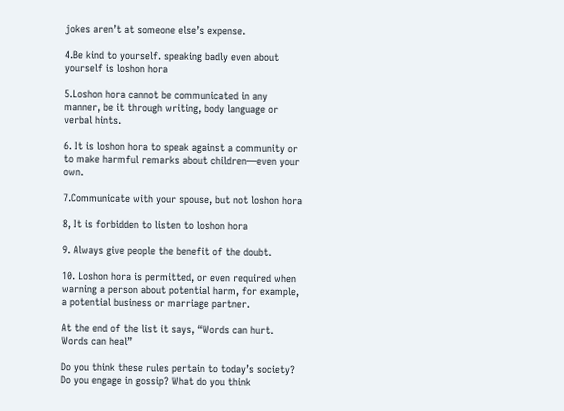jokes aren’t at someone else’s expense.

4.Be kind to yourself. speaking badly even about yourself is loshon hora

5.Loshon hora cannot be communicated in any manner, be it through writing, body language or verbal hints.

6. It is loshon hora to speak against a community or to make harmful remarks about children—even your own.

7.Communicate with your spouse, but not loshon hora

8, It is forbidden to listen to loshon hora

9. Always give people the benefit of the doubt.

10. Loshon hora is permitted, or even required when warning a person about potential harm, for example, a potential business or marriage partner.

At the end of the list it says, “Words can hurt. Words can heal”

Do you think these rules pertain to today’s society?  Do you engage in gossip? What do you think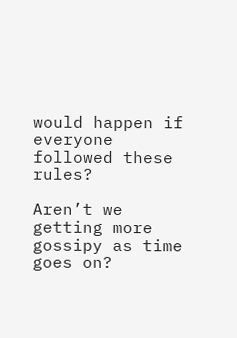would happen if everyone followed these rules?

Aren’t we getting more gossipy as time goes on?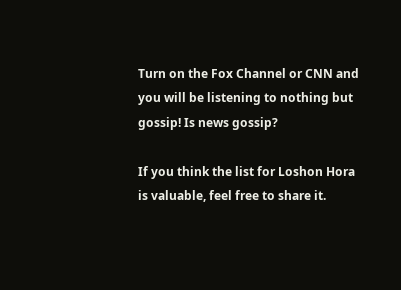Turn on the Fox Channel or CNN and you will be listening to nothing but gossip! Is news gossip?

If you think the list for Loshon Hora is valuable, feel free to share it.